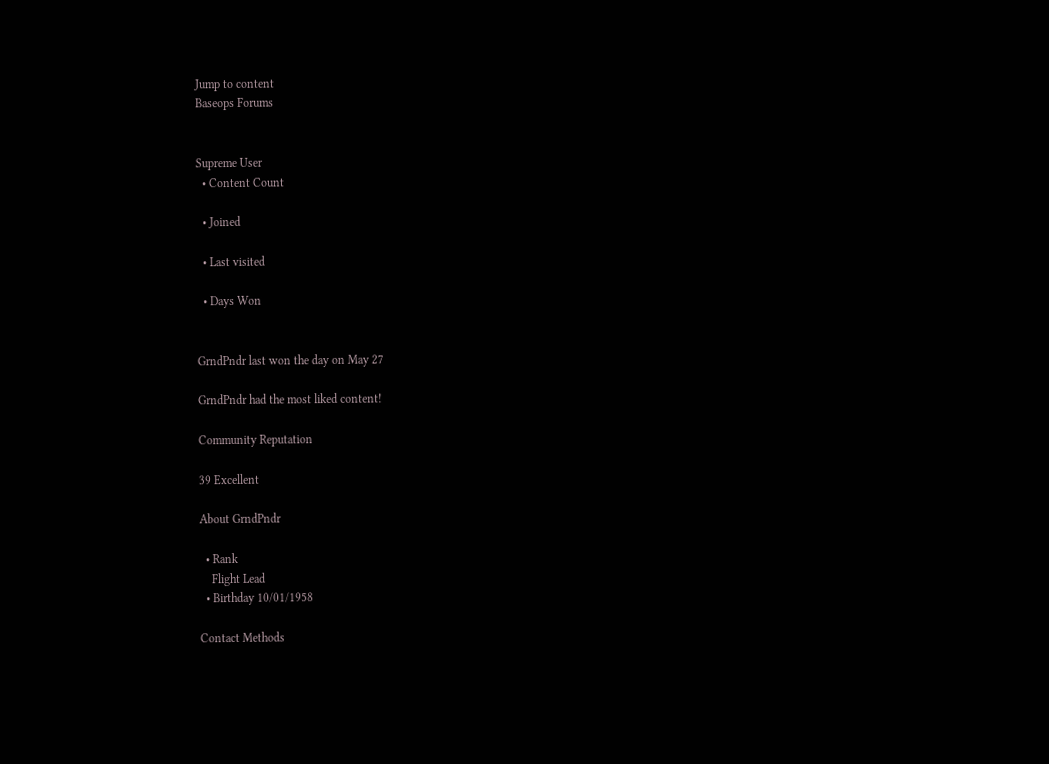Jump to content
Baseops Forums


Supreme User
  • Content Count

  • Joined

  • Last visited

  • Days Won


GrndPndr last won the day on May 27

GrndPndr had the most liked content!

Community Reputation

39 Excellent

About GrndPndr

  • Rank
    Flight Lead
  • Birthday 10/01/1958

Contact Methods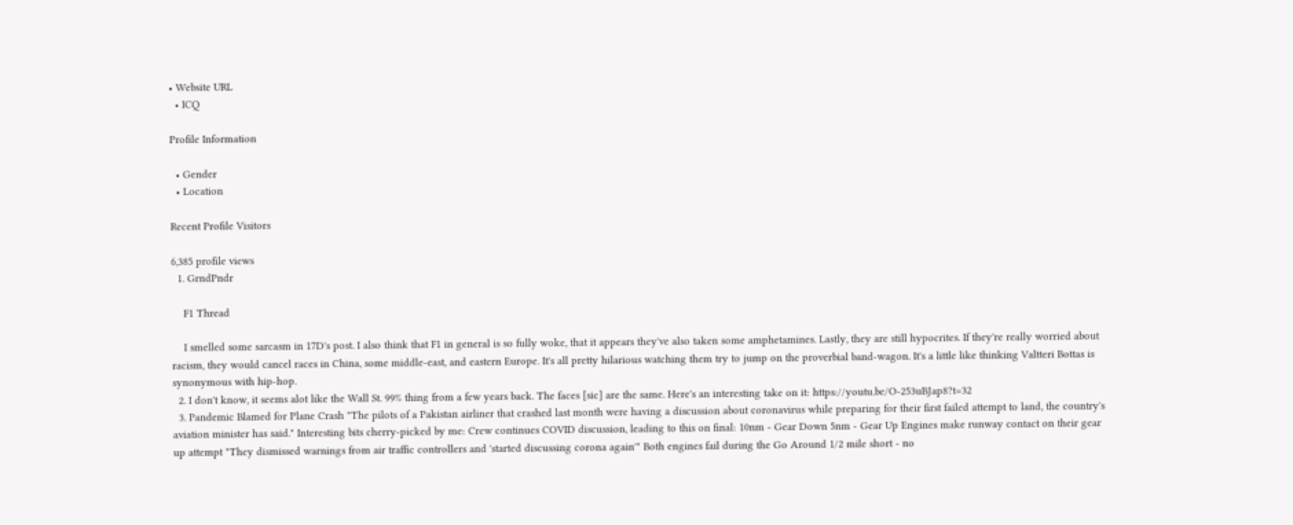• Website URL
  • ICQ

Profile Information

  • Gender
  • Location

Recent Profile Visitors

6,385 profile views
  1. GrndPndr

    F1 Thread

    I smelled some sarcasm in 17D's post. I also think that F1 in general is so fully woke, that it appears they've also taken some amphetamines. Lastly, they are still hypocrites. If they're really worried about racism, they would cancel races in China, some middle-east, and eastern Europe. It's all pretty hilarious watching them try to jump on the proverbial band-wagon. It's a little like thinking Valtteri Bottas is synonymous with hip-hop.
  2. I don't know, it seems alot like the Wall St. 99% thing from a few years back. The faces [sic] are the same. Here's an interesting take on it: https://youtu.be/O-253uBJap8?t=32
  3. Pandemic Blamed for Plane Crash "The pilots of a Pakistan airliner that crashed last month were having a discussion about coronavirus while preparing for their first failed attempt to land, the country's aviation minister has said." Interesting bits cherry-picked by me: Crew continues COVID discussion, leading to this on final: 10nm - Gear Down 5nm - Gear Up Engines make runway contact on their gear up attempt "They dismissed warnings from air traffic controllers and 'started discussing corona again'" Both engines fail during the Go Around 1/2 mile short - no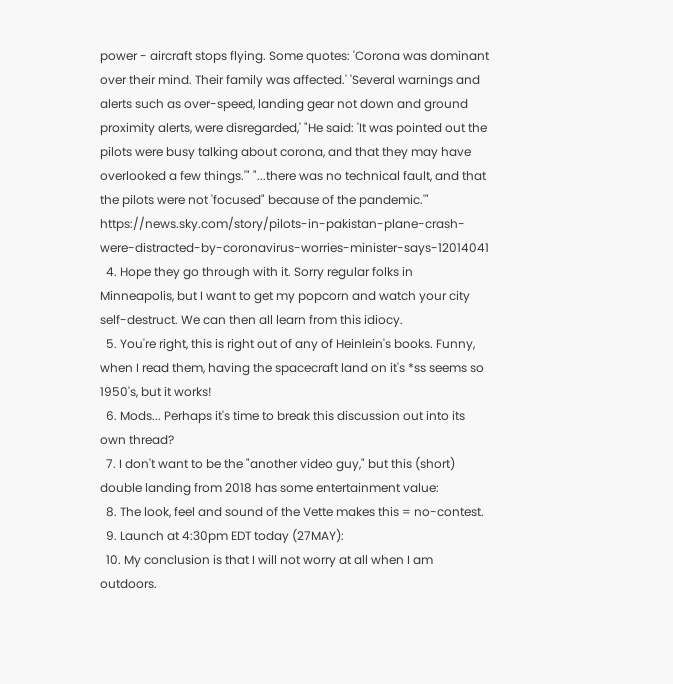power - aircraft stops flying. Some quotes: 'Corona was dominant over their mind. Their family was affected.' 'Several warnings and alerts such as over-speed, landing gear not down and ground proximity alerts, were disregarded,' "He said: 'It was pointed out the pilots were busy talking about corona, and that they may have overlooked a few things.'" "...there was no technical fault, and that the pilots were not 'focused" because of the pandemic.'" https://news.sky.com/story/pilots-in-pakistan-plane-crash-were-distracted-by-coronavirus-worries-minister-says-12014041
  4. Hope they go through with it. Sorry regular folks in Minneapolis, but I want to get my popcorn and watch your city self-destruct. We can then all learn from this idiocy.
  5. You're right, this is right out of any of Heinlein's books. Funny, when I read them, having the spacecraft land on it's *ss seems so 1950's, but it works!
  6. Mods... Perhaps it's time to break this discussion out into its own thread?
  7. I don't want to be the "another video guy," but this (short) double landing from 2018 has some entertainment value:
  8. The look, feel and sound of the Vette makes this = no-contest.
  9. Launch at 4:30pm EDT today (27MAY):
  10. My conclusion is that I will not worry at all when I am outdoors.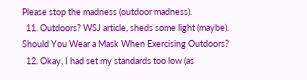Please stop the madness (outdoor madness).
  11. Outdoors? WSJ article, sheds some light (maybe). Should You Wear a Mask When Exercising Outdoors?
  12. Okay, I had set my standards too low (as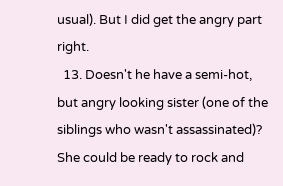usual). But I did get the angry part right.
  13. Doesn't he have a semi-hot, but angry looking sister (one of the siblings who wasn't assassinated)? She could be ready to rock and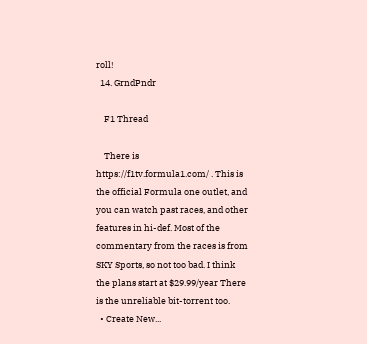roll!
  14. GrndPndr

    F1 Thread

    There is https://f1tv.formula1.com/ . This is the official Formula one outlet, and you can watch past races, and other features in hi-def. Most of the commentary from the races is from SKY Sports, so not too bad. I think the plans start at $29.99/year There is the unreliable bit-torrent too.
  • Create New...